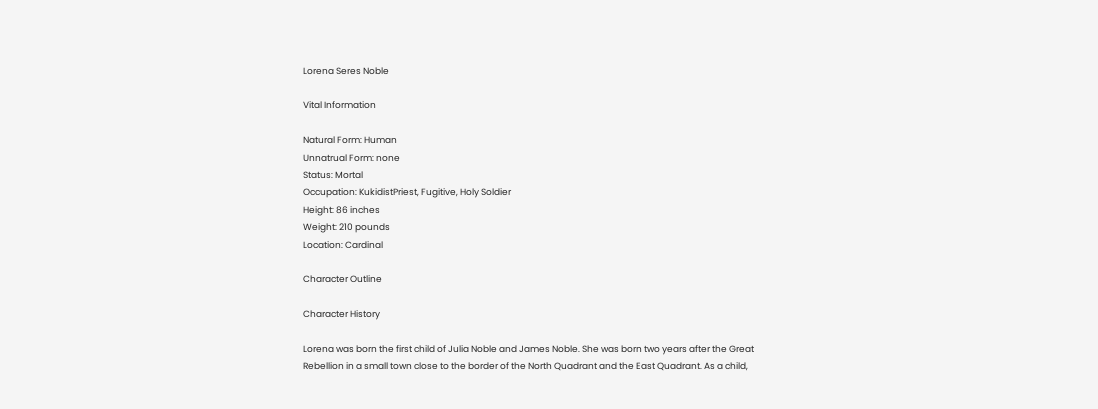Lorena Seres Noble

Vital Information

Natural Form: Human
Unnatrual Form: none
Status: Mortal
Occupation: KukidistPriest, Fugitive, Holy Soldier
Height: 86 inches
Weight: 210 pounds
Location: Cardinal

Character Outline

Character History

Lorena was born the first child of Julia Noble and James Noble. She was born two years after the Great Rebellion in a small town close to the border of the North Quadrant and the East Quadrant. As a child,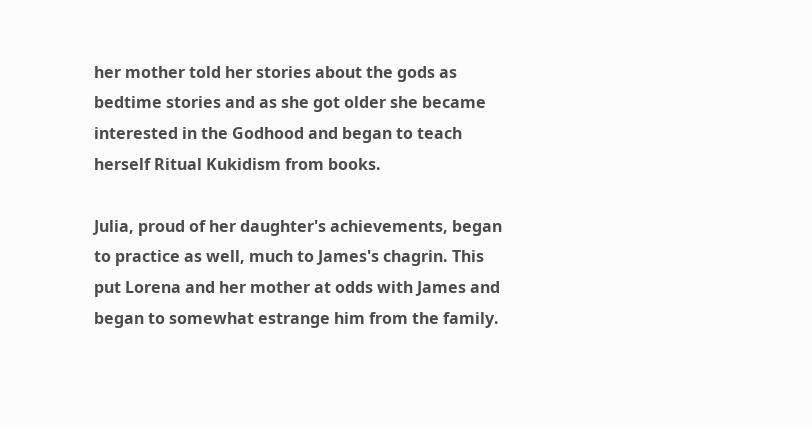her mother told her stories about the gods as bedtime stories and as she got older she became interested in the Godhood and began to teach herself Ritual Kukidism from books.

Julia, proud of her daughter's achievements, began to practice as well, much to James's chagrin. This put Lorena and her mother at odds with James and began to somewhat estrange him from the family.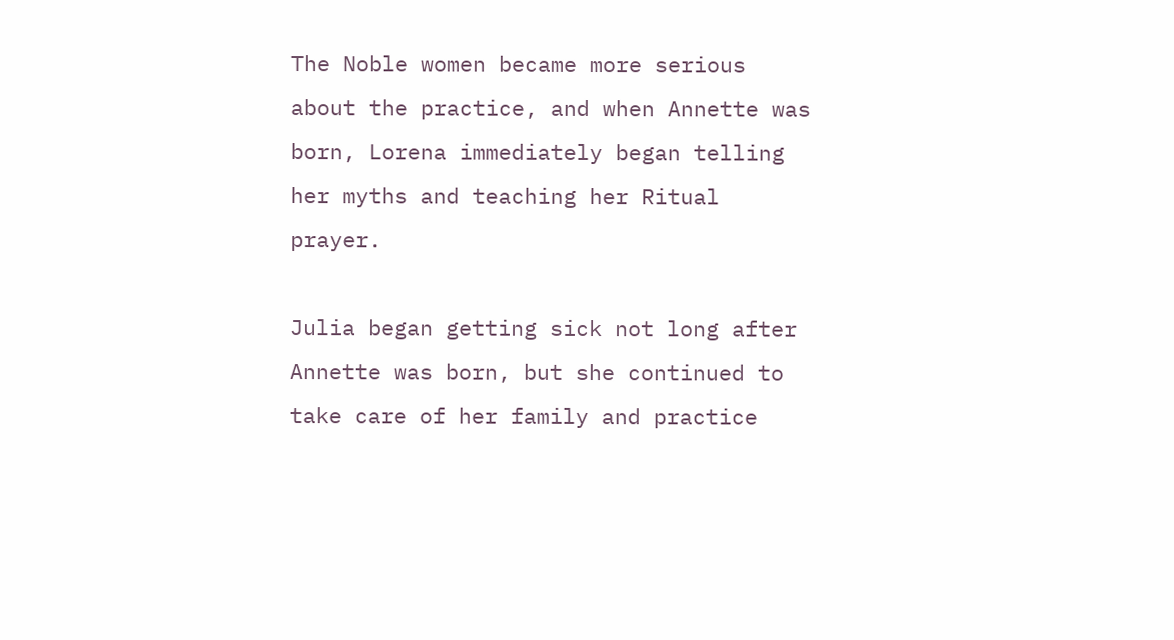The Noble women became more serious about the practice, and when Annette was born, Lorena immediately began telling her myths and teaching her Ritual prayer.

Julia began getting sick not long after Annette was born, but she continued to take care of her family and practice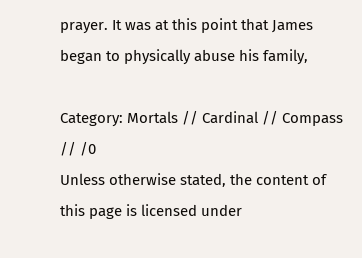prayer. It was at this point that James began to physically abuse his family,

Category: Mortals // Cardinal // Compass // /0
Unless otherwise stated, the content of this page is licensed under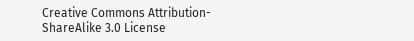Creative Commons Attribution-ShareAlike 3.0 License